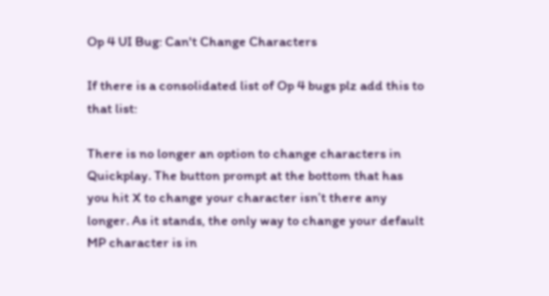Op 4 UI Bug: Can't Change Characters

If there is a consolidated list of Op 4 bugs plz add this to that list:

There is no longer an option to change characters in Quickplay. The button prompt at the bottom that has you hit X to change your character isn’t there any longer. As it stands, the only way to change your default MP character is in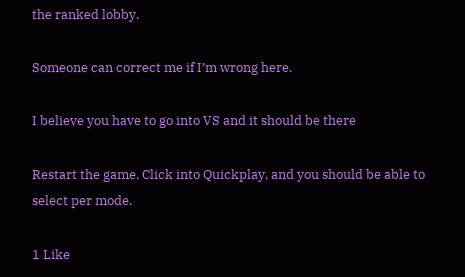the ranked lobby.

Someone can correct me if I’m wrong here.

I believe you have to go into VS and it should be there

Restart the game. Click into Quickplay, and you should be able to select per mode.

1 Like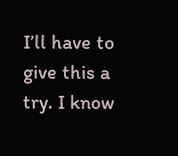I’ll have to give this a try. I know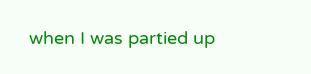when I was partied up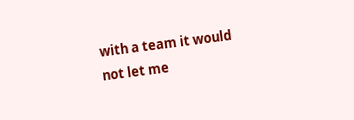with a team it would not let me